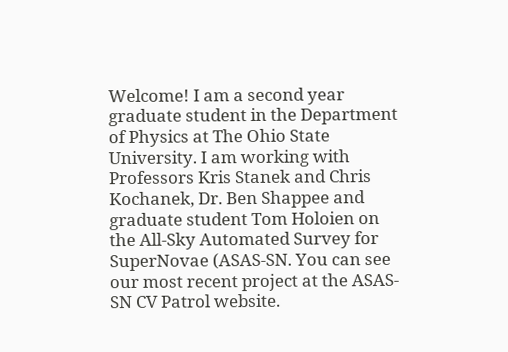Welcome! I am a second year graduate student in the Department of Physics at The Ohio State University. I am working with Professors Kris Stanek and Chris Kochanek, Dr. Ben Shappee and graduate student Tom Holoien on the All-Sky Automated Survey for SuperNovae (ASAS-SN. You can see our most recent project at the ASAS-SN CV Patrol website.